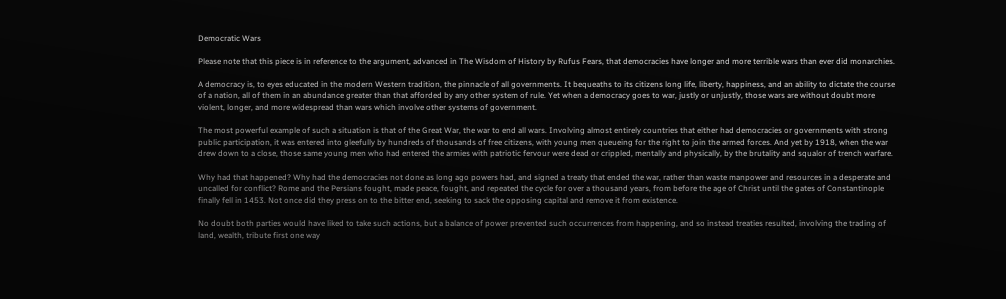Democratic Wars

Please note that this piece is in reference to the argument, advanced in The Wisdom of History by Rufus Fears, that democracies have longer and more terrible wars than ever did monarchies.

A democracy is, to eyes educated in the modern Western tradition, the pinnacle of all governments. It bequeaths to its citizens long life, liberty, happiness, and an ability to dictate the course of a nation, all of them in an abundance greater than that afforded by any other system of rule. Yet when a democracy goes to war, justly or unjustly, those wars are without doubt more violent, longer, and more widespread than wars which involve other systems of government.

The most powerful example of such a situation is that of the Great War, the war to end all wars. Involving almost entirely countries that either had democracies or governments with strong public participation, it was entered into gleefully by hundreds of thousands of free citizens, with young men queueing for the right to join the armed forces. And yet by 1918, when the war drew down to a close, those same young men who had entered the armies with patriotic fervour were dead or crippled, mentally and physically, by the brutality and squalor of trench warfare.

Why had that happened? Why had the democracies not done as long ago powers had, and signed a treaty that ended the war, rather than waste manpower and resources in a desperate and uncalled for conflict? Rome and the Persians fought, made peace, fought, and repeated the cycle for over a thousand years, from before the age of Christ until the gates of Constantinople finally fell in 1453. Not once did they press on to the bitter end, seeking to sack the opposing capital and remove it from existence.

No doubt both parties would have liked to take such actions, but a balance of power prevented such occurrences from happening, and so instead treaties resulted, involving the trading of land, wealth, tribute first one way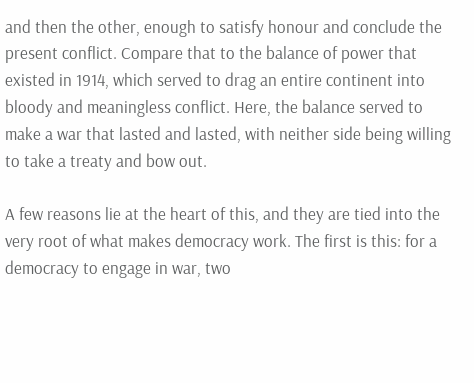and then the other, enough to satisfy honour and conclude the present conflict. Compare that to the balance of power that existed in 1914, which served to drag an entire continent into bloody and meaningless conflict. Here, the balance served to make a war that lasted and lasted, with neither side being willing to take a treaty and bow out.

A few reasons lie at the heart of this, and they are tied into the very root of what makes democracy work. The first is this: for a democracy to engage in war, two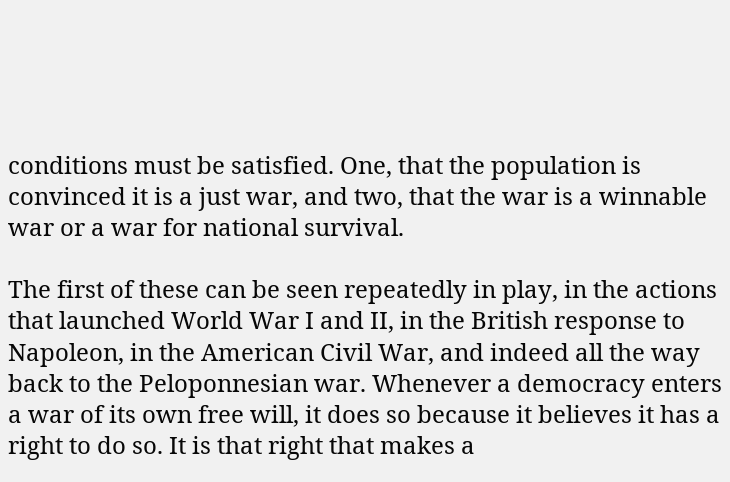conditions must be satisfied. One, that the population is convinced it is a just war, and two, that the war is a winnable war or a war for national survival.

The first of these can be seen repeatedly in play, in the actions that launched World War I and II, in the British response to Napoleon, in the American Civil War, and indeed all the way back to the Peloponnesian war. Whenever a democracy enters a war of its own free will, it does so because it believes it has a right to do so. It is that right that makes a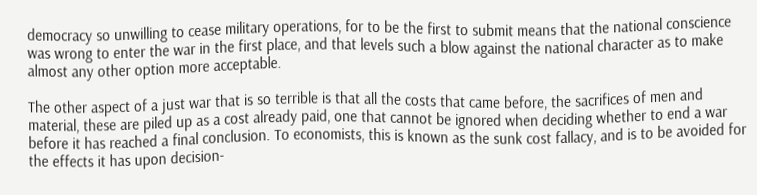democracy so unwilling to cease military operations, for to be the first to submit means that the national conscience was wrong to enter the war in the first place, and that levels such a blow against the national character as to make almost any other option more acceptable.

The other aspect of a just war that is so terrible is that all the costs that came before, the sacrifices of men and material, these are piled up as a cost already paid, one that cannot be ignored when deciding whether to end a war before it has reached a final conclusion. To economists, this is known as the sunk cost fallacy, and is to be avoided for the effects it has upon decision-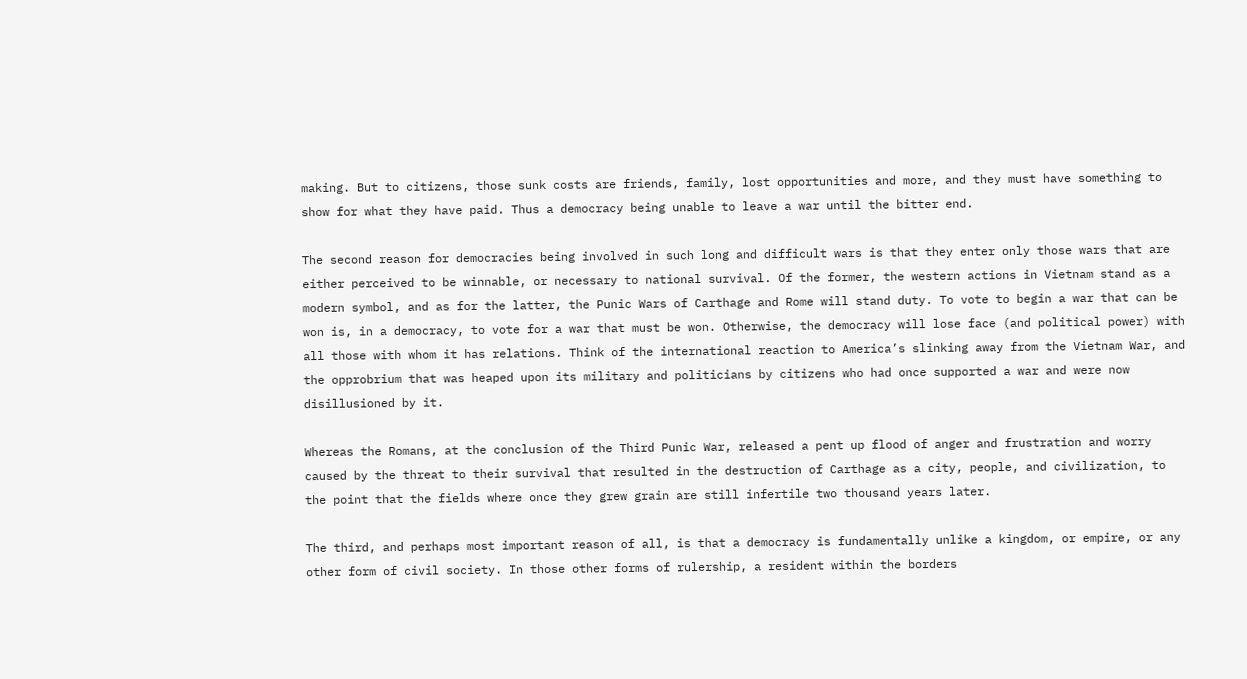making. But to citizens, those sunk costs are friends, family, lost opportunities and more, and they must have something to show for what they have paid. Thus a democracy being unable to leave a war until the bitter end.

The second reason for democracies being involved in such long and difficult wars is that they enter only those wars that are either perceived to be winnable, or necessary to national survival. Of the former, the western actions in Vietnam stand as a modern symbol, and as for the latter, the Punic Wars of Carthage and Rome will stand duty. To vote to begin a war that can be won is, in a democracy, to vote for a war that must be won. Otherwise, the democracy will lose face (and political power) with all those with whom it has relations. Think of the international reaction to America’s slinking away from the Vietnam War, and the opprobrium that was heaped upon its military and politicians by citizens who had once supported a war and were now disillusioned by it.

Whereas the Romans, at the conclusion of the Third Punic War, released a pent up flood of anger and frustration and worry caused by the threat to their survival that resulted in the destruction of Carthage as a city, people, and civilization, to the point that the fields where once they grew grain are still infertile two thousand years later.

The third, and perhaps most important reason of all, is that a democracy is fundamentally unlike a kingdom, or empire, or any other form of civil society. In those other forms of rulership, a resident within the borders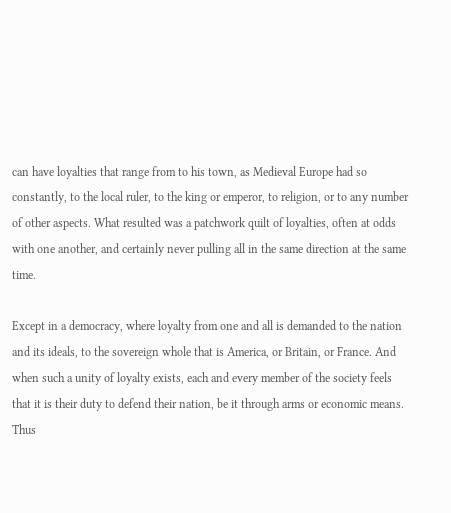can have loyalties that range from to his town, as Medieval Europe had so constantly, to the local ruler, to the king or emperor, to religion, or to any number of other aspects. What resulted was a patchwork quilt of loyalties, often at odds with one another, and certainly never pulling all in the same direction at the same time.

Except in a democracy, where loyalty from one and all is demanded to the nation and its ideals, to the sovereign whole that is America, or Britain, or France. And when such a unity of loyalty exists, each and every member of the society feels that it is their duty to defend their nation, be it through arms or economic means. Thus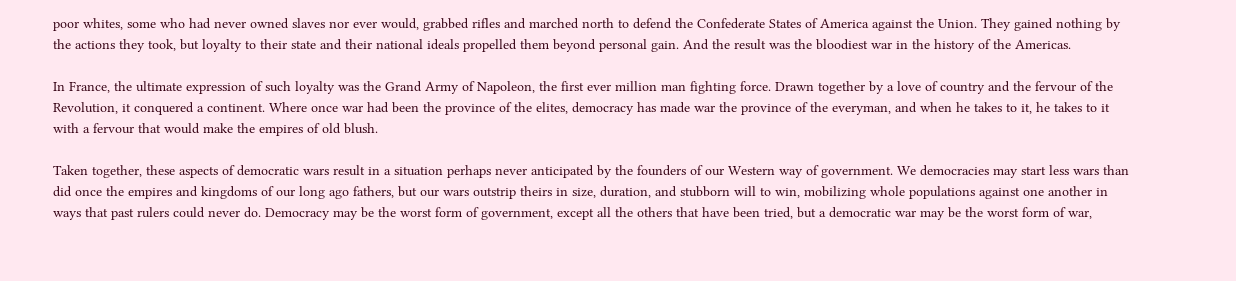poor whites, some who had never owned slaves nor ever would, grabbed rifles and marched north to defend the Confederate States of America against the Union. They gained nothing by the actions they took, but loyalty to their state and their national ideals propelled them beyond personal gain. And the result was the bloodiest war in the history of the Americas.

In France, the ultimate expression of such loyalty was the Grand Army of Napoleon, the first ever million man fighting force. Drawn together by a love of country and the fervour of the Revolution, it conquered a continent. Where once war had been the province of the elites, democracy has made war the province of the everyman, and when he takes to it, he takes to it with a fervour that would make the empires of old blush.

Taken together, these aspects of democratic wars result in a situation perhaps never anticipated by the founders of our Western way of government. We democracies may start less wars than did once the empires and kingdoms of our long ago fathers, but our wars outstrip theirs in size, duration, and stubborn will to win, mobilizing whole populations against one another in ways that past rulers could never do. Democracy may be the worst form of government, except all the others that have been tried, but a democratic war may be the worst form of war,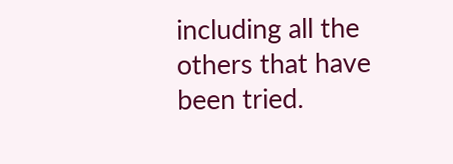including all the others that have been tried.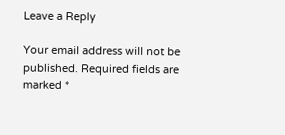Leave a Reply

Your email address will not be published. Required fields are marked *